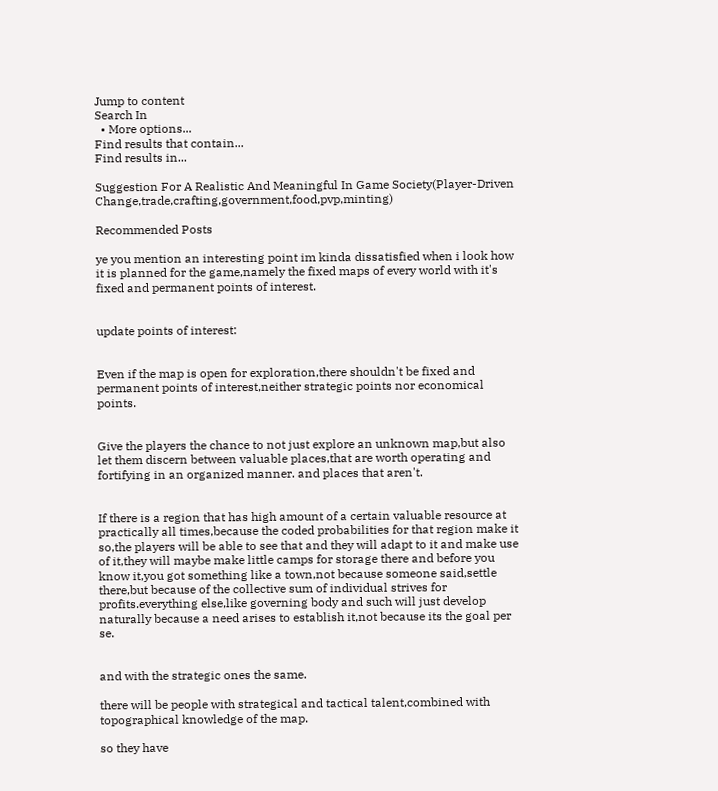Jump to content
Search In
  • More options...
Find results that contain...
Find results in...

Suggestion For A Realistic And Meaningful In Game Society(Player-Driven Change,trade,crafting,government,food,pvp,minting)

Recommended Posts

ye you mention an interesting point im kinda dissatisfied when i look how it is planned for the game,namely the fixed maps of every world with it's fixed and permanent points of interest.


update points of interest:


Even if the map is open for exploration,there shouldn't be fixed and permanent points of interest,neither strategic points nor economical points.


Give the players the chance to not just explore an unknown map,but also let them discern between valuable places,that are worth operating and fortifying in an organized manner. and places that aren't.


If there is a region that has high amount of a certain valuable resource at practically all times,because the coded probabilities for that region make it so,the players will be able to see that and they will adapt to it and make use of it,they will maybe make little camps for storage there and before you know it,you got something like a town,not because someone said,settle there,but because of the collective sum of individual strives for profits.everything else,like governing body and such will just develop naturally because a need arises to establish it,not because its the goal per se.


and with the strategic ones the same.

there will be people with strategical and tactical talent,combined with topographical knowledge of the map.

so they have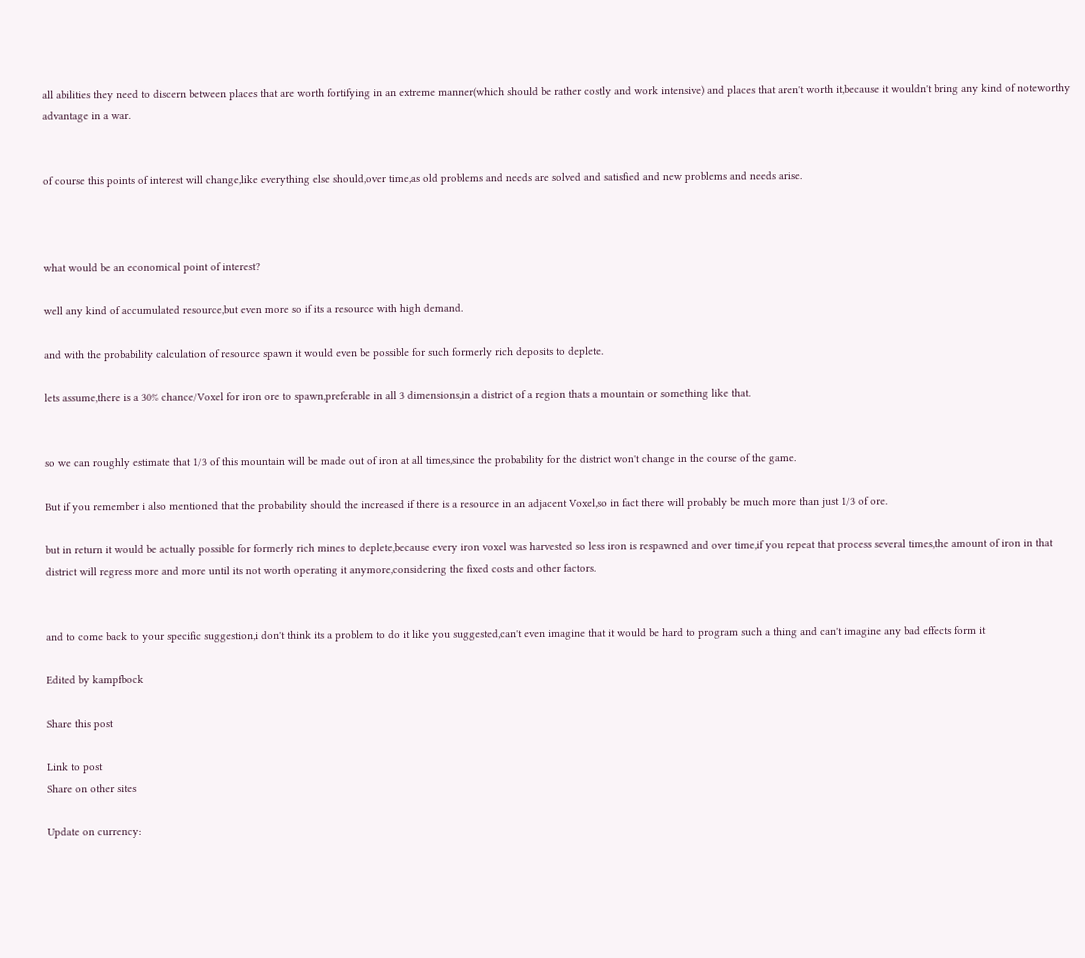all abilities they need to discern between places that are worth fortifying in an extreme manner(which should be rather costly and work intensive) and places that aren't worth it,because it wouldn't bring any kind of noteworthy advantage in a war.


of course this points of interest will change,like everything else should,over time,as old problems and needs are solved and satisfied and new problems and needs arise.



what would be an economical point of interest?

well any kind of accumulated resource,but even more so if its a resource with high demand.

and with the probability calculation of resource spawn it would even be possible for such formerly rich deposits to deplete.

lets assume,there is a 30% chance/Voxel for iron ore to spawn,preferable in all 3 dimensions,in a district of a region thats a mountain or something like that.


so we can roughly estimate that 1/3 of this mountain will be made out of iron at all times,since the probability for the district won't change in the course of the game.

But if you remember i also mentioned that the probability should the increased if there is a resource in an adjacent Voxel,so in fact there will probably be much more than just 1/3 of ore.

but in return it would be actually possible for formerly rich mines to deplete,because every iron voxel was harvested so less iron is respawned and over time,if you repeat that process several times,the amount of iron in that district will regress more and more until its not worth operating it anymore,considering the fixed costs and other factors.


and to come back to your specific suggestion,i don't think its a problem to do it like you suggested,can't even imagine that it would be hard to program such a thing and can't imagine any bad effects form it

Edited by kampfbock

Share this post

Link to post
Share on other sites

Update on currency: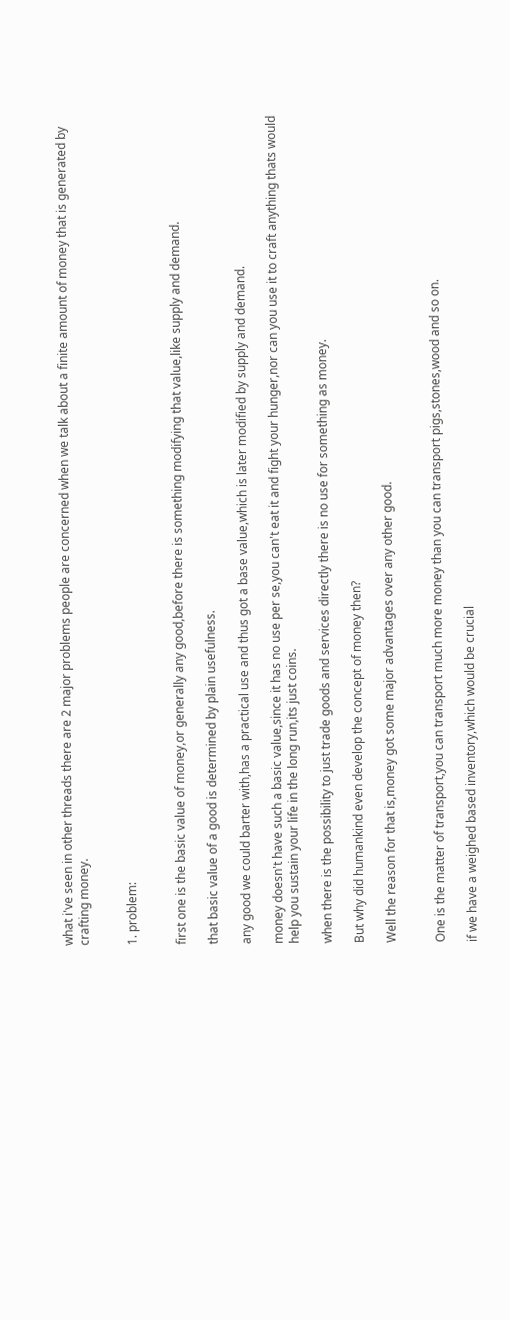what i've seen in other threads there are 2 major problems people are concerned when we talk about a finite amount of money that is generated by crafting money.


1. problem:


first one is the basic value of money,or generally any good,before there is something modifying that value,like supply and demand.

that basic value of a good is determined by plain usefulness.

any good we could barter with,has a practical use and thus got a base value,which is later modified by supply and demand.

money doesn't have such a basic value,since it has no use per se,you can't eat it and fight your hunger,nor can you use it to craft anything thats would help you sustain your life in the long run,its just coins.

when there is the possibility to just trade goods and services directly there is no use for something as money.

But why did humankind even develop the concept of money then?

Well the reason for that is,money got some major advantages over any other good.


One is the matter of transport,you can transport much more money than you can transport pigs,stones,wood and so on.

if we have a weighed based inventory,which would be crucial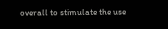overall to stimulate the use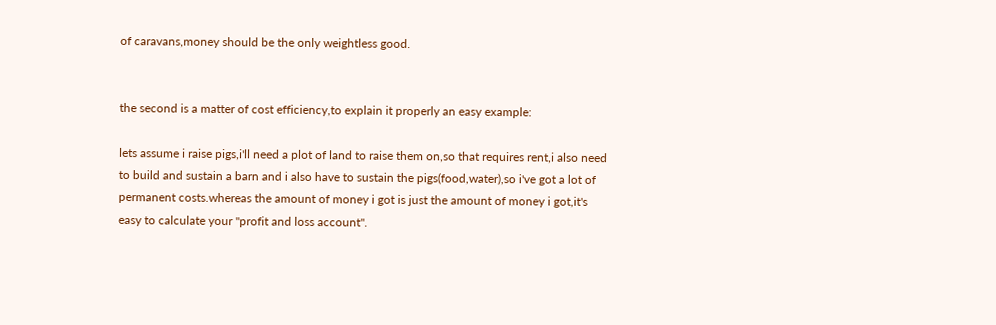of caravans,money should be the only weightless good.


the second is a matter of cost efficiency,to explain it properly an easy example:

lets assume i raise pigs,i'll need a plot of land to raise them on,so that requires rent,i also need to build and sustain a barn and i also have to sustain the pigs(food,water),so i've got a lot of permanent costs.whereas the amount of money i got is just the amount of money i got,it's easy to calculate your ''profit and loss account''.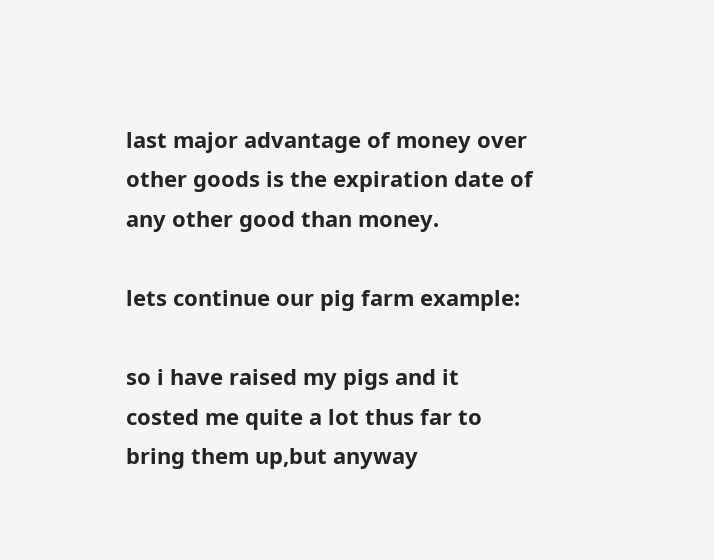last major advantage of money over other goods is the expiration date of any other good than money.

lets continue our pig farm example:

so i have raised my pigs and it costed me quite a lot thus far to bring them up,but anyway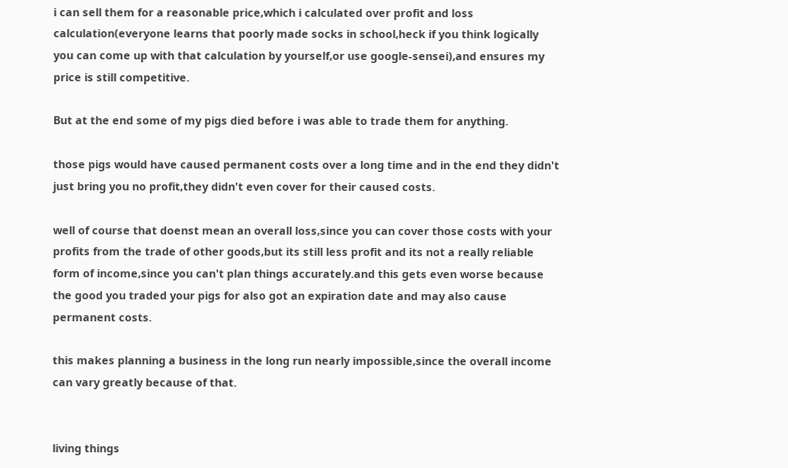i can sell them for a reasonable price,which i calculated over profit and loss calculation(everyone learns that poorly made socks in school,heck if you think logically you can come up with that calculation by yourself,or use google-sensei),and ensures my price is still competitive.

But at the end some of my pigs died before i was able to trade them for anything.

those pigs would have caused permanent costs over a long time and in the end they didn't just bring you no profit,they didn't even cover for their caused costs.

well of course that doenst mean an overall loss,since you can cover those costs with your profits from the trade of other goods,but its still less profit and its not a really reliable form of income,since you can't plan things accurately.and this gets even worse because the good you traded your pigs for also got an expiration date and may also cause permanent costs.

this makes planning a business in the long run nearly impossible,since the overall income can vary greatly because of that.


living things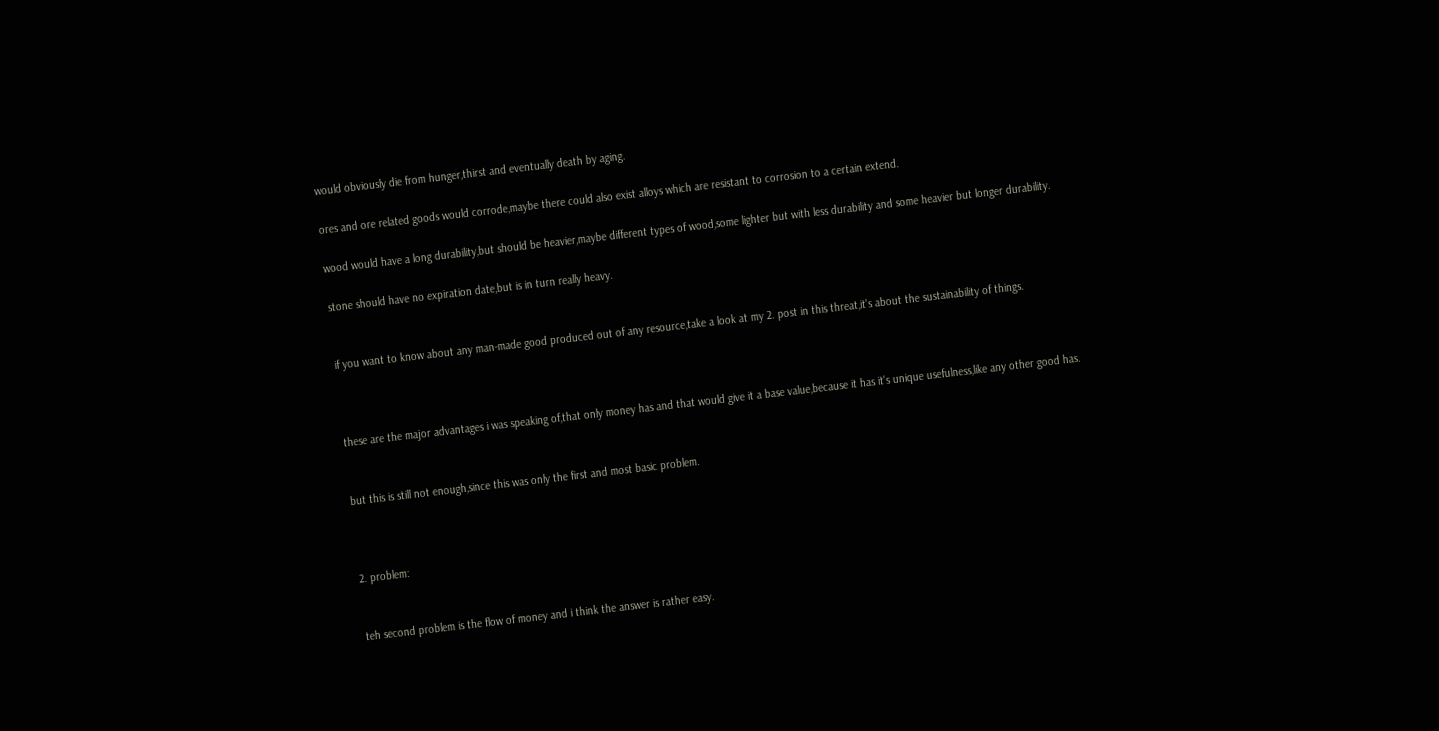would obviously die from hunger,thirst and eventually death by aging.

ores and ore related goods would corrode,maybe there could also exist alloys which are resistant to corrosion to a certain extend.

wood would have a long durability,but should be heavier,maybe different types of wood,some lighter but with less durability and some heavier but longer durability.

stone should have no expiration date,but is in turn really heavy.


if you want to know about any man-made good produced out of any resource,take a look at my 2. post in this threat,it's about the sustainability of things.



these are the major advantages i was speaking of,that only money has and that would give it a base value,because it has it's unique usefulness,like any other good has.


but this is still not enough,since this was only the first and most basic problem.



2. problem:


teh second problem is the flow of money and i think the answer is rather easy.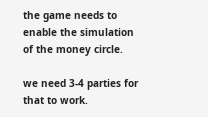the game needs to enable the simulation of the money circle.

we need 3-4 parties for that to work.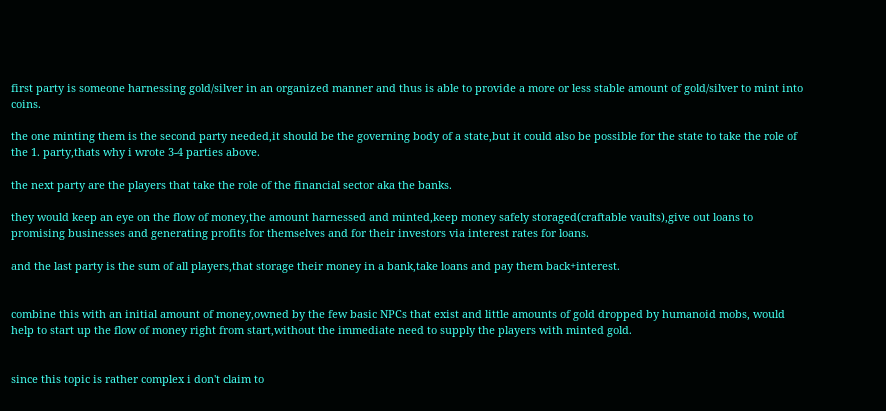first party is someone harnessing gold/silver in an organized manner and thus is able to provide a more or less stable amount of gold/silver to mint into coins.

the one minting them is the second party needed,it should be the governing body of a state,but it could also be possible for the state to take the role of the 1. party,thats why i wrote 3-4 parties above.

the next party are the players that take the role of the financial sector aka the banks.

they would keep an eye on the flow of money,the amount harnessed and minted,keep money safely storaged(craftable vaults),give out loans to promising businesses and generating profits for themselves and for their investors via interest rates for loans.

and the last party is the sum of all players,that storage their money in a bank,take loans and pay them back+interest.


combine this with an initial amount of money,owned by the few basic NPCs that exist and little amounts of gold dropped by humanoid mobs, would help to start up the flow of money right from start,without the immediate need to supply the players with minted gold.


since this topic is rather complex i don't claim to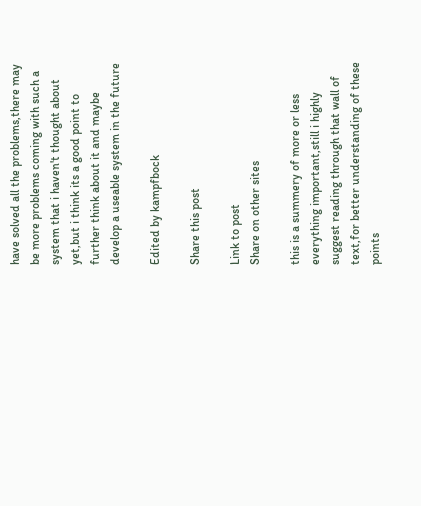have solved all the problems,there may be more problems coming with such a system that i haven't thought about yet,but i think its a good point to further think about it and maybe develop a useable system in the future

Edited by kampfbock

Share this post

Link to post
Share on other sites

this is a summery of more or less everything important,still i highly suggest reading through that wall of text,for better understanding of these points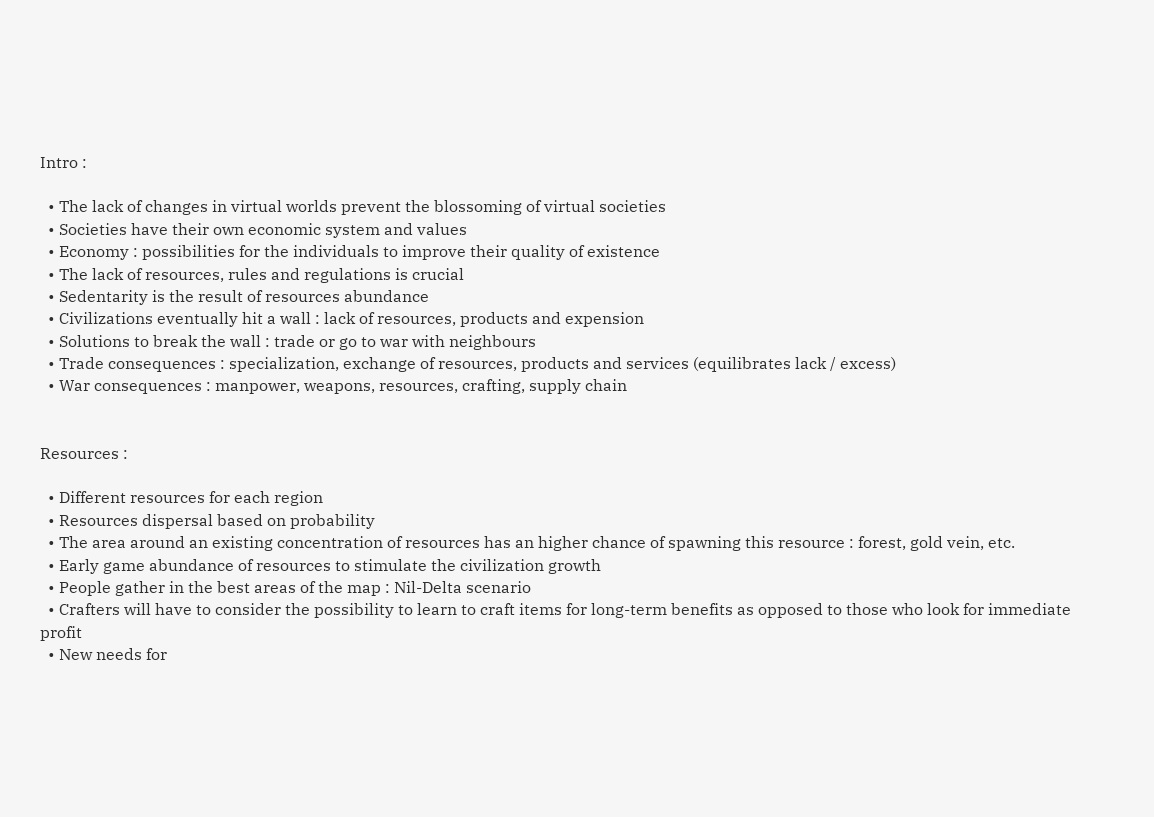Intro :

  • The lack of changes in virtual worlds prevent the blossoming of virtual societies
  • Societies have their own economic system and values
  • Economy : possibilities for the individuals to improve their quality of existence
  • The lack of resources, rules and regulations is crucial
  • Sedentarity is the result of resources abundance
  • Civilizations eventually hit a wall : lack of resources, products and expension
  • Solutions to break the wall : trade or go to war with neighbours
  • Trade consequences : specialization, exchange of resources, products and services (equilibrates lack / excess)
  • War consequences : manpower, weapons, resources, crafting, supply chain


Resources :

  • Different resources for each region
  • Resources dispersal based on probability
  • The area around an existing concentration of resources has an higher chance of spawning this resource : forest, gold vein, etc.
  • Early game abundance of resources to stimulate the civilization growth
  • People gather in the best areas of the map : Nil-Delta scenario
  • Crafters will have to consider the possibility to learn to craft items for long-term benefits as opposed to those who look for immediate profit
  • New needs for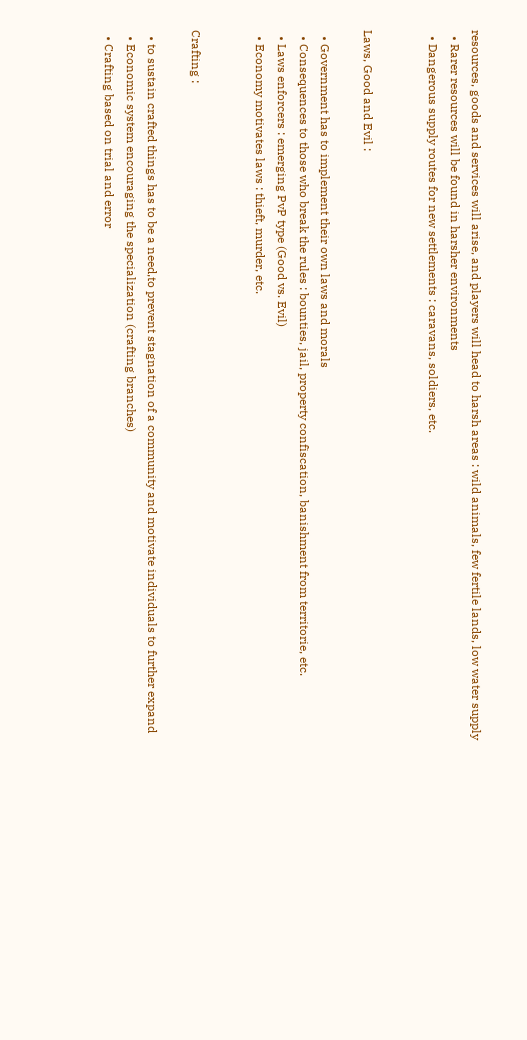resources, goods and services will arise, and players will head to harsh areas : wild animals, few fertile lands, low water supply
  • Rarer resources will be found in harsher environments
  • Dangerous supply routes for new settlements : caravans, soldiers, etc.


Laws, Good and Evil :

  • Government has to implement their own laws and morals
  • Consequences to those who break the rules : bounties, jail, property confiscation, banishment from territorie, etc.
  • Laws enforcers : emerging PvP type (Good vs. Evil)
  • Economy motivates laws : thieft, murder, etc.


Crafting :

  • to sustain crafted things has to be a need,to prevent stagnation of a community and motivate individuals to further expand
  • Economic system encouraging the specialization (crafting branches)
  • Crafting based on trial and error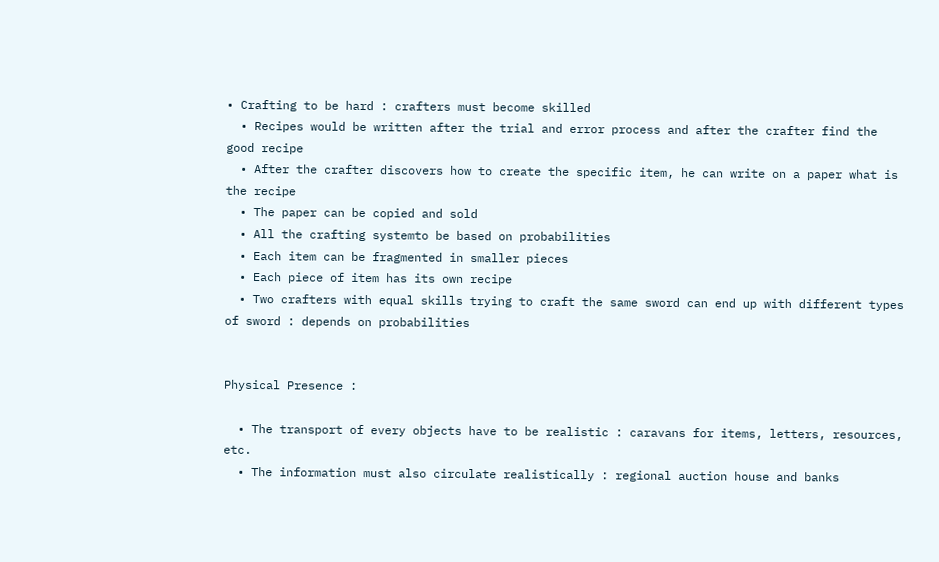• Crafting to be hard : crafters must become skilled
  • Recipes would be written after the trial and error process and after the crafter find the good recipe
  • After the crafter discovers how to create the specific item, he can write on a paper what is the recipe
  • The paper can be copied and sold
  • All the crafting systemto be based on probabilities
  • Each item can be fragmented in smaller pieces
  • Each piece of item has its own recipe
  • Two crafters with equal skills trying to craft the same sword can end up with different types of sword : depends on probabilities


Physical Presence :

  • The transport of every objects have to be realistic : caravans for items, letters, resources, etc.
  • The information must also circulate realistically : regional auction house and banks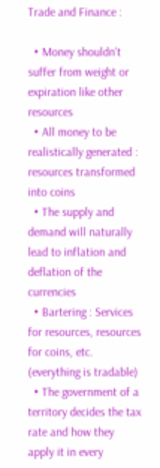Trade and Finance :

  • Money shouldn't suffer from weight or expiration like other resources
  • All money to be realistically generated : resources transformed into coins
  • The supply and demand will naturally lead to inflation and deflation of the currencies
  • Bartering : Services for resources, resources for coins, etc. (everything is tradable)
  • The government of a territory decides the tax rate and how they apply it in every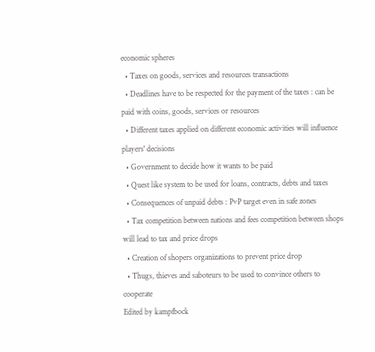economic spheres
  • Taxes on goods, services and resources transactions
  • Deadlines have to be respected for the payment of the taxes : can be paid with coins, goods, services or resources
  • Different taxes applied on different economic activities will influence players' decisions
  • Government to decide how it wants to be paid
  • Quest like system to be used for loans, contracts, debts and taxes
  • Consequences of unpaid debts : PvP target even in safe zones
  • Tax competition between nations and fees competition between shops will lead to tax and price drops
  • Creation of shopers organizations to prevent price drop
  • Thugs, thieves and saboteurs to be used to convince others to cooperate
Edited by kampfbock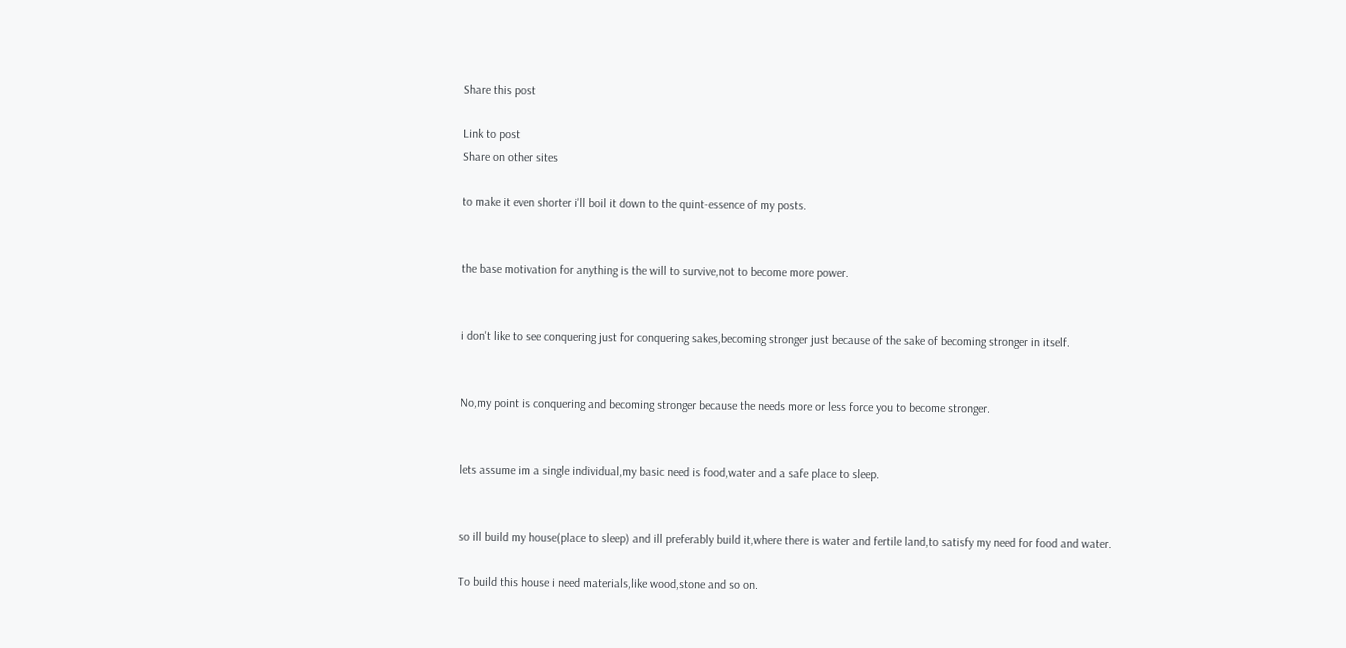Share this post

Link to post
Share on other sites

to make it even shorter i'll boil it down to the quint-essence of my posts.


the base motivation for anything is the will to survive,not to become more power.


i don't like to see conquering just for conquering sakes,becoming stronger just because of the sake of becoming stronger in itself.


No,my point is conquering and becoming stronger because the needs more or less force you to become stronger.


lets assume im a single individual,my basic need is food,water and a safe place to sleep.


so ill build my house(place to sleep) and ill preferably build it,where there is water and fertile land,to satisfy my need for food and water.

To build this house i need materials,like wood,stone and so on.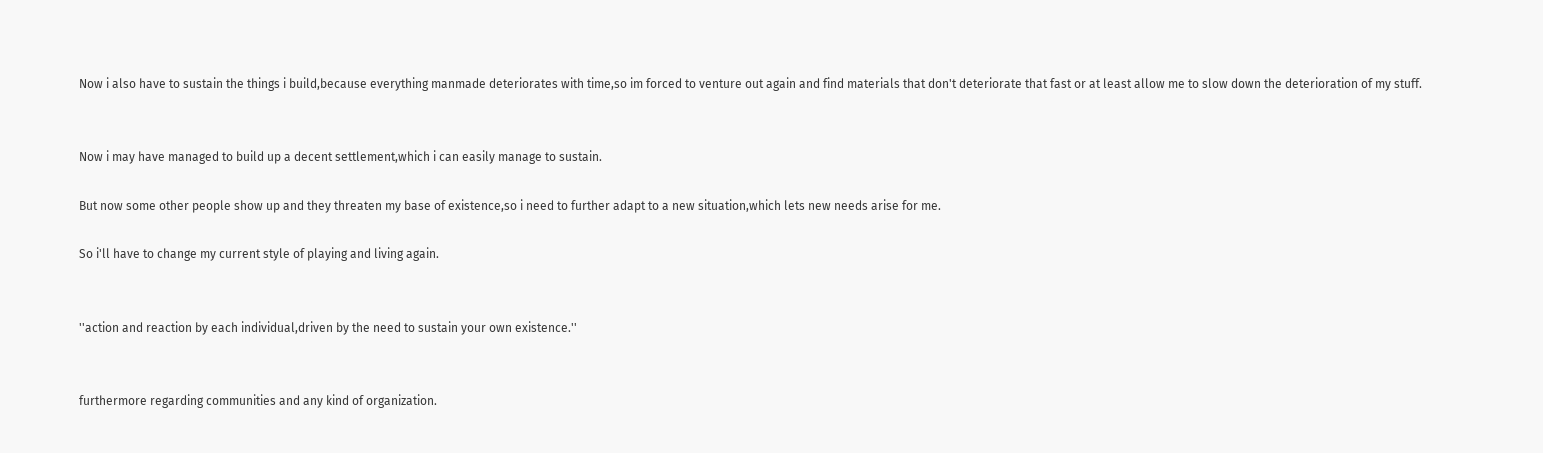Now i also have to sustain the things i build,because everything manmade deteriorates with time,so im forced to venture out again and find materials that don't deteriorate that fast or at least allow me to slow down the deterioration of my stuff.


Now i may have managed to build up a decent settlement,which i can easily manage to sustain.

But now some other people show up and they threaten my base of existence,so i need to further adapt to a new situation,which lets new needs arise for me.

So i'll have to change my current style of playing and living again.


''action and reaction by each individual,driven by the need to sustain your own existence.''


furthermore regarding communities and any kind of organization.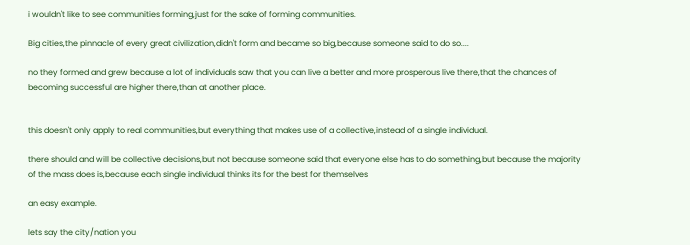i wouldn't like to see communities forming,just for the sake of forming communities.

Big cities,the pinnacle of every great civilization,didn't form and became so big,because someone said to do so....

no they formed and grew because a lot of individuals saw that you can live a better and more prosperous live there,that the chances of becoming successful are higher there,than at another place.


this doesn't only apply to real communities,but everything that makes use of a collective,instead of a single individual.

there should and will be collective decisions,but not because someone said that everyone else has to do something,but because the majority of the mass does is,because each single individual thinks its for the best for themselves

an easy example.

lets say the city/nation you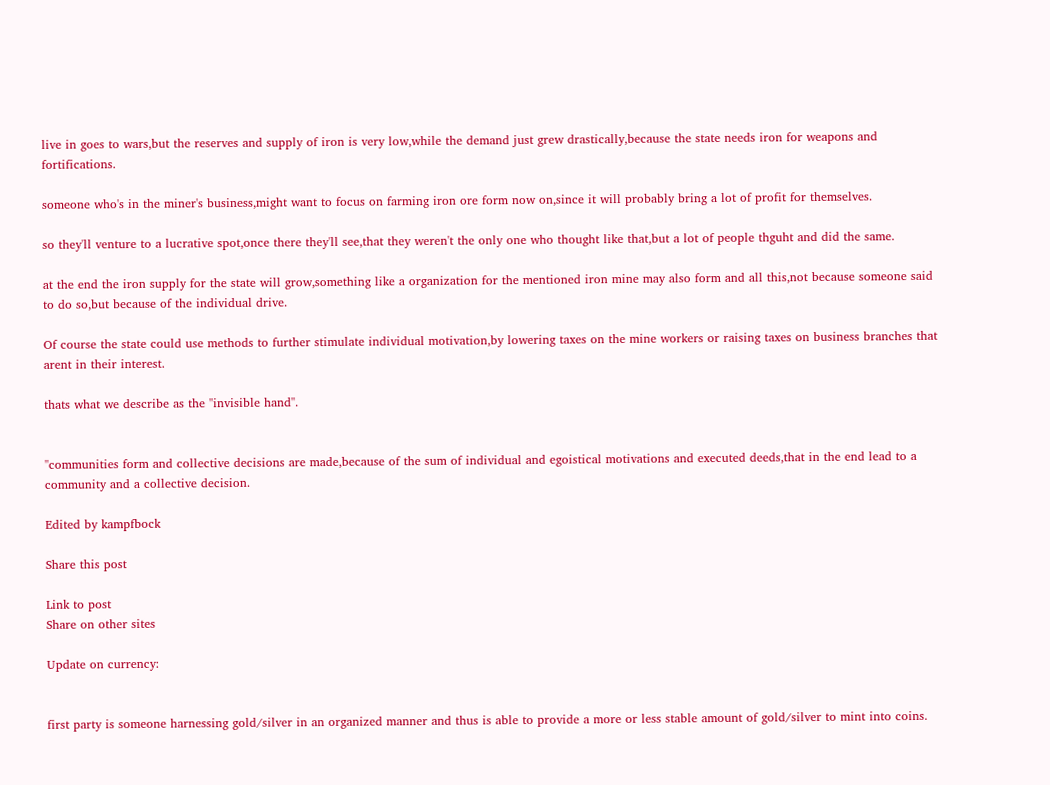live in goes to wars,but the reserves and supply of iron is very low,while the demand just grew drastically,because the state needs iron for weapons and fortifications.

someone who's in the miner's business,might want to focus on farming iron ore form now on,since it will probably bring a lot of profit for themselves.

so they'll venture to a lucrative spot,once there they'll see,that they weren't the only one who thought like that,but a lot of people thguht and did the same.

at the end the iron supply for the state will grow,something like a organization for the mentioned iron mine may also form and all this,not because someone said to do so,but because of the individual drive.

Of course the state could use methods to further stimulate individual motivation,by lowering taxes on the mine workers or raising taxes on business branches that arent in their interest.

thats what we describe as the ''invisible hand''.


''communities form and collective decisions are made,because of the sum of individual and egoistical motivations and executed deeds,that in the end lead to a community and a collective decision.

Edited by kampfbock

Share this post

Link to post
Share on other sites

Update on currency:


first party is someone harnessing gold/silver in an organized manner and thus is able to provide a more or less stable amount of gold/silver to mint into coins.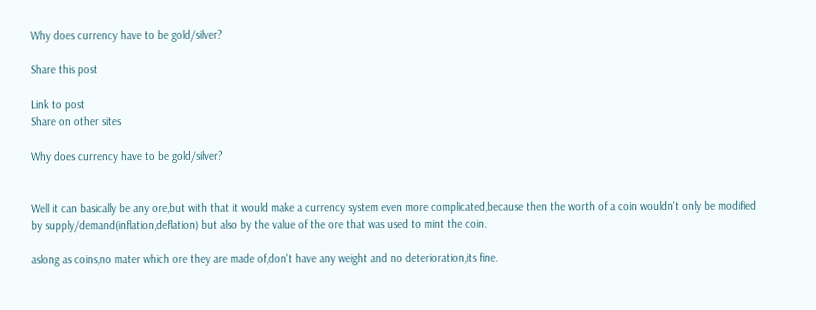Why does currency have to be gold/silver?

Share this post

Link to post
Share on other sites

Why does currency have to be gold/silver?


Well it can basically be any ore,but with that it would make a currency system even more complicated,because then the worth of a coin wouldn't only be modified by supply/demand(inflation,deflation) but also by the value of the ore that was used to mint the coin.

aslong as coins,no mater which ore they are made of,don't have any weight and no deterioration,its fine.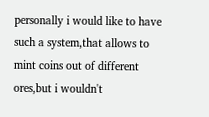personally i would like to have such a system,that allows to mint coins out of different ores,but i wouldn't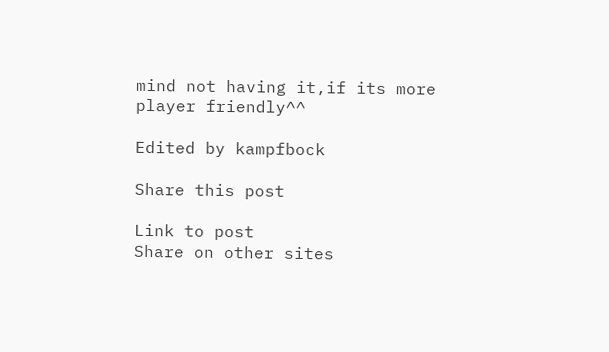mind not having it,if its more player friendly^^

Edited by kampfbock

Share this post

Link to post
Share on other sites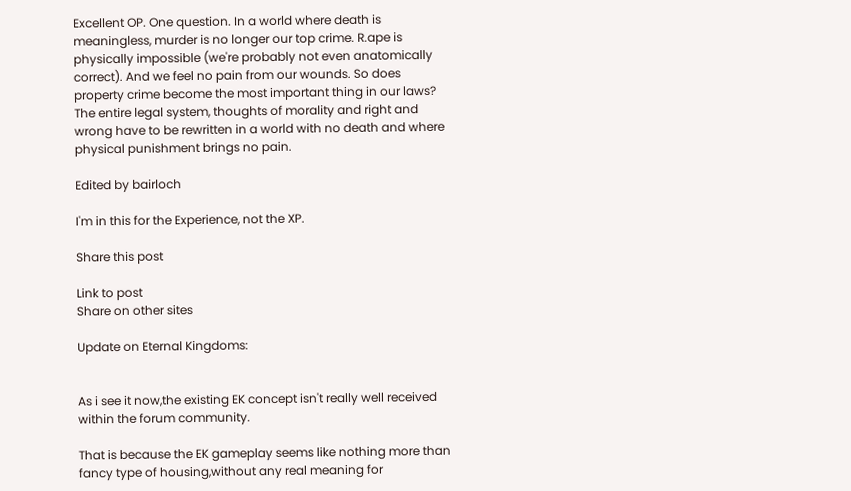Excellent OP. One question. In a world where death is meaningless, murder is no longer our top crime. R.ape is physically impossible (we're probably not even anatomically correct). And we feel no pain from our wounds. So does property crime become the most important thing in our laws? The entire legal system, thoughts of morality and right and wrong have to be rewritten in a world with no death and where physical punishment brings no pain.

Edited by bairloch

I'm in this for the Experience, not the XP.

Share this post

Link to post
Share on other sites

Update on Eternal Kingdoms:


As i see it now,the existing EK concept isn't really well received within the forum community.

That is because the EK gameplay seems like nothing more than fancy type of housing,without any real meaning for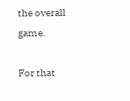the overall game.

For that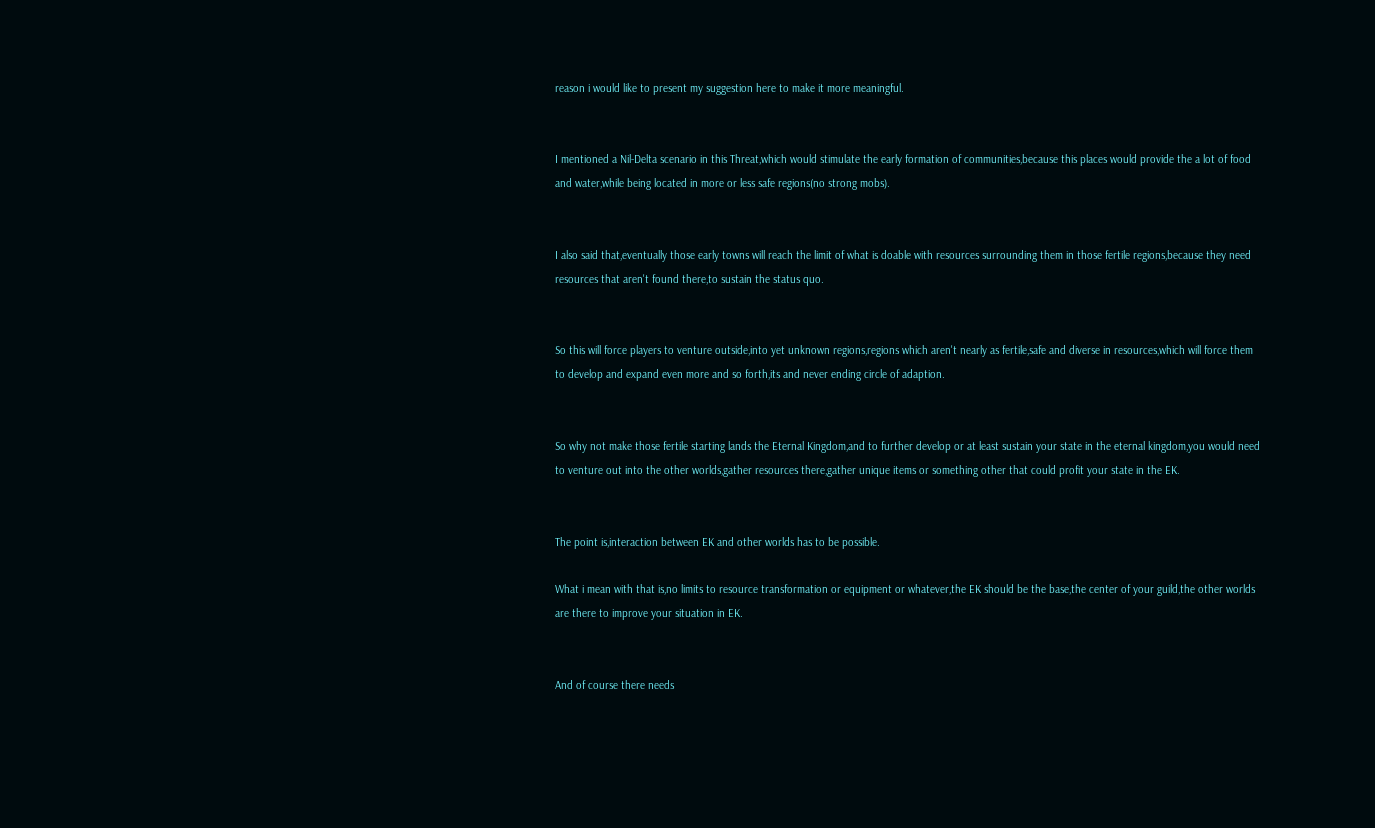reason i would like to present my suggestion here to make it more meaningful.


I mentioned a Nil-Delta scenario in this Threat,which would stimulate the early formation of communities,because this places would provide the a lot of food and water,while being located in more or less safe regions(no strong mobs).


I also said that,eventually those early towns will reach the limit of what is doable with resources surrounding them in those fertile regions,because they need resources that aren't found there,to sustain the status quo.


So this will force players to venture outside,into yet unknown regions,regions which aren't nearly as fertile,safe and diverse in resources,which will force them to develop and expand even more and so forth,its and never ending circle of adaption.


So why not make those fertile starting lands the Eternal Kingdom,and to further develop or at least sustain your state in the eternal kingdom,you would need to venture out into the other worlds,gather resources there,gather unique items or something other that could profit your state in the EK.


The point is,interaction between EK and other worlds has to be possible.

What i mean with that is,no limits to resource transformation or equipment or whatever,the EK should be the base,the center of your guild,the other worlds are there to improve your situation in EK.


And of course there needs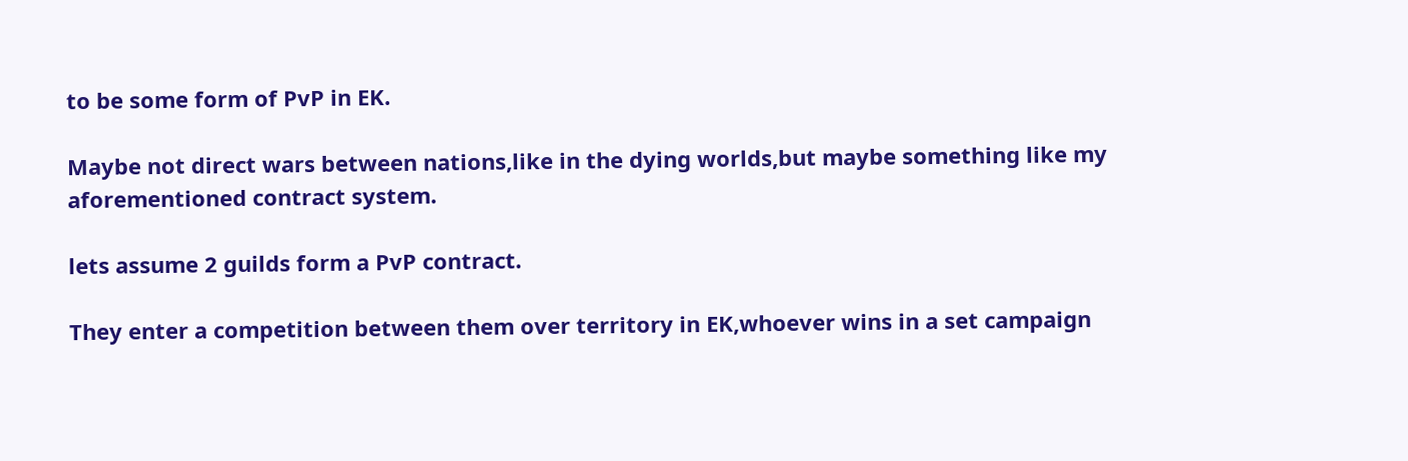to be some form of PvP in EK.

Maybe not direct wars between nations,like in the dying worlds,but maybe something like my aforementioned contract system.

lets assume 2 guilds form a PvP contract.

They enter a competition between them over territory in EK,whoever wins in a set campaign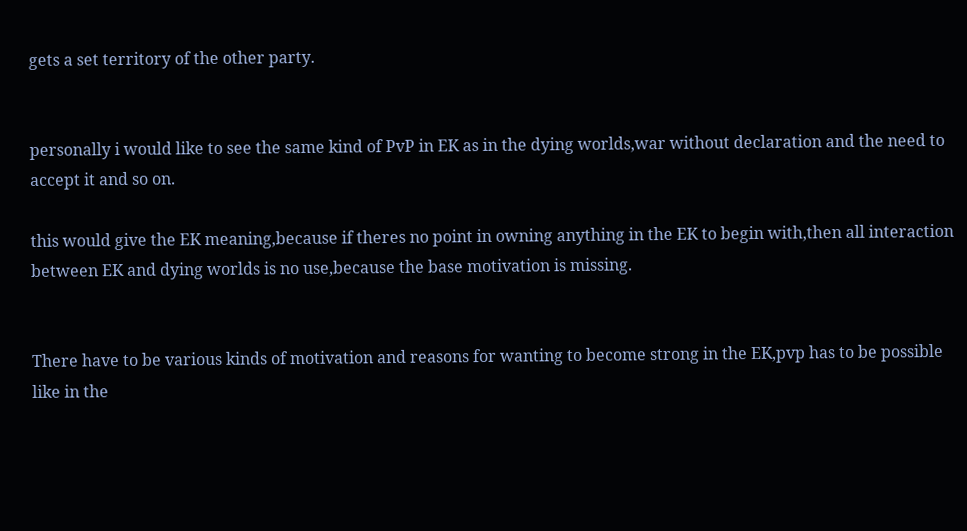gets a set territory of the other party.


personally i would like to see the same kind of PvP in EK as in the dying worlds,war without declaration and the need to accept it and so on.

this would give the EK meaning,because if theres no point in owning anything in the EK to begin with,then all interaction between EK and dying worlds is no use,because the base motivation is missing.


There have to be various kinds of motivation and reasons for wanting to become strong in the EK,pvp has to be possible like in the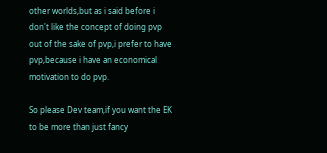other worlds,but as i said before i don't like the concept of doing pvp out of the sake of pvp,i prefer to have pvp,because i have an economical motivation to do pvp.

So please Dev team,if you want the EK to be more than just fancy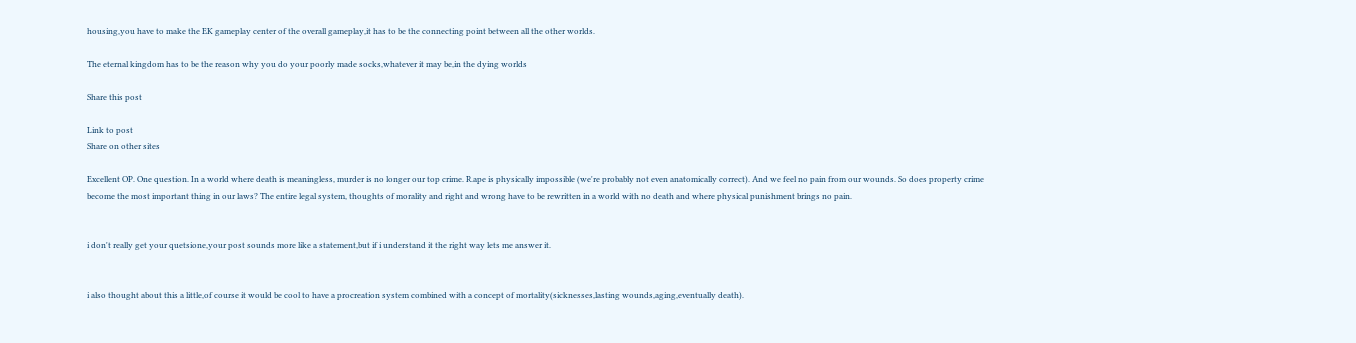housing,you have to make the EK gameplay center of the overall gameplay,it has to be the connecting point between all the other worlds.

The eternal kingdom has to be the reason why you do your poorly made socks,whatever it may be,in the dying worlds

Share this post

Link to post
Share on other sites

Excellent OP. One question. In a world where death is meaningless, murder is no longer our top crime. R.ape is physically impossible (we're probably not even anatomically correct). And we feel no pain from our wounds. So does property crime become the most important thing in our laws? The entire legal system, thoughts of morality and right and wrong have to be rewritten in a world with no death and where physical punishment brings no pain.


i don't really get your quetsione,your post sounds more like a statement,but if i understand it the right way lets me answer it.


i also thought about this a little,of course it would be cool to have a procreation system combined with a concept of mortality(sicknesses,lasting wounds,aging,eventually death).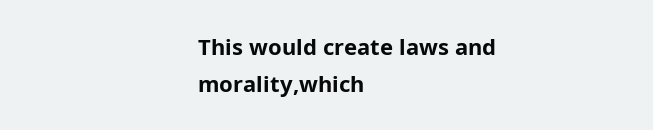This would create laws and morality,which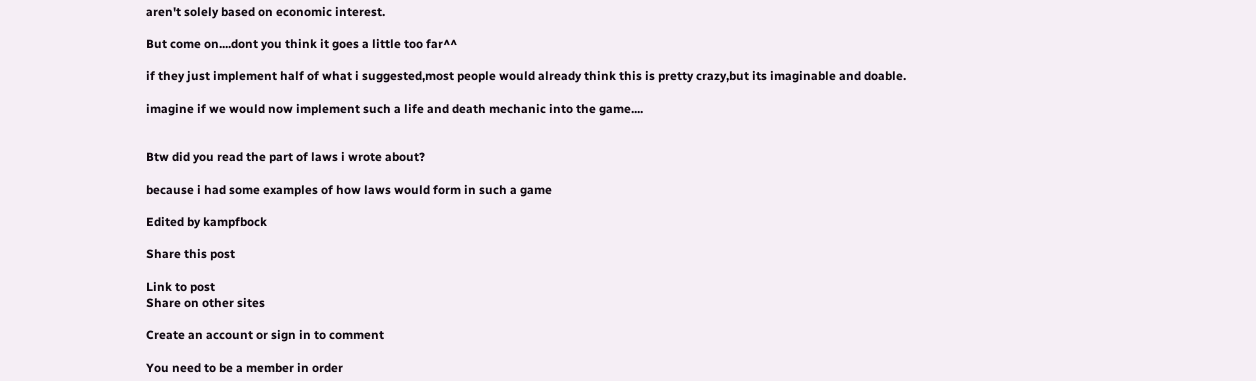aren't solely based on economic interest.

But come on....dont you think it goes a little too far^^

if they just implement half of what i suggested,most people would already think this is pretty crazy,but its imaginable and doable.

imagine if we would now implement such a life and death mechanic into the game....


Btw did you read the part of laws i wrote about?

because i had some examples of how laws would form in such a game

Edited by kampfbock

Share this post

Link to post
Share on other sites

Create an account or sign in to comment

You need to be a member in order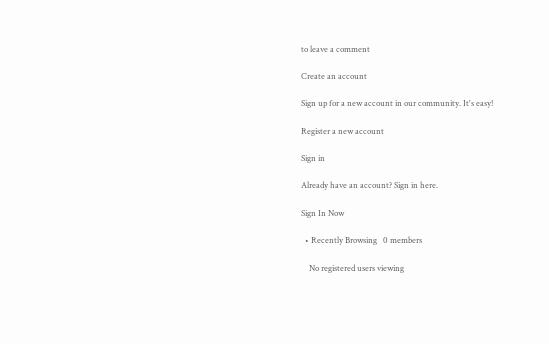to leave a comment

Create an account

Sign up for a new account in our community. It's easy!

Register a new account

Sign in

Already have an account? Sign in here.

Sign In Now

  • Recently Browsing   0 members

    No registered users viewing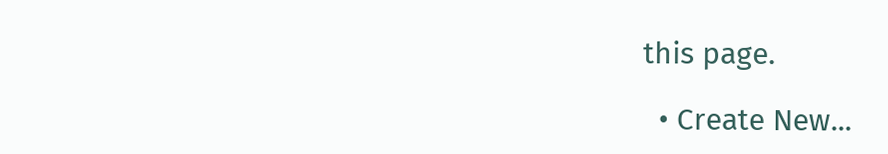this page.

  • Create New...